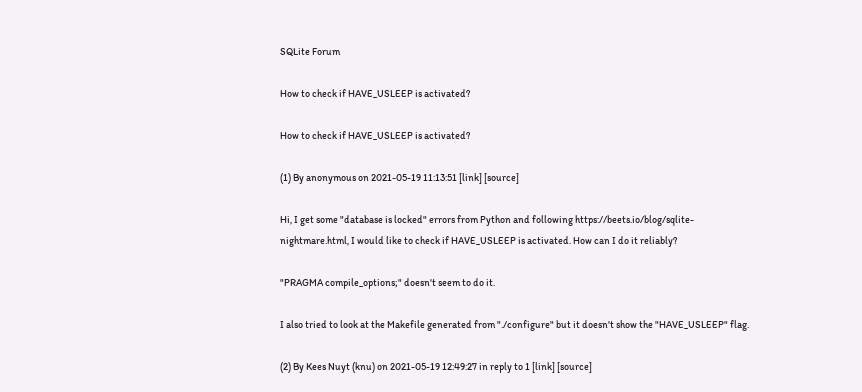SQLite Forum

How to check if HAVE_USLEEP is activated?

How to check if HAVE_USLEEP is activated?

(1) By anonymous on 2021-05-19 11:13:51 [link] [source]

Hi, I get some "database is locked" errors from Python and following https://beets.io/blog/sqlite-nightmare.html, I would like to check if HAVE_USLEEP is activated. How can I do it reliably?

"PRAGMA compile_options;" doesn't seem to do it.

I also tried to look at the Makefile generated from "./configure" but it doesn't show the "HAVE_USLEEP" flag.

(2) By Kees Nuyt (knu) on 2021-05-19 12:49:27 in reply to 1 [link] [source]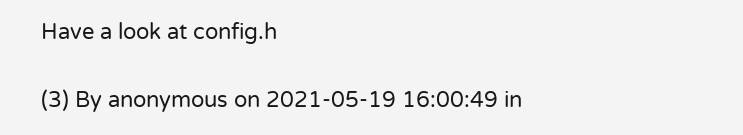Have a look at config.h

(3) By anonymous on 2021-05-19 16:00:49 in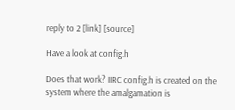reply to 2 [link] [source]

Have a look at config.h

Does that work? IIRC config.h is created on the system where the amalgamation is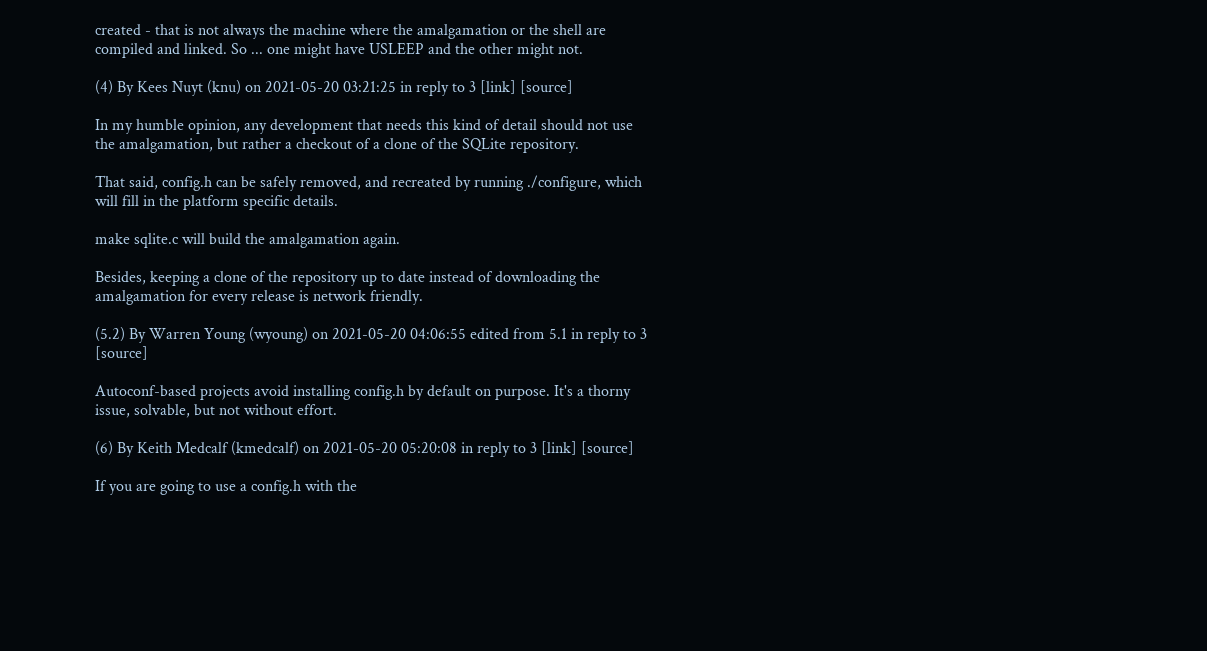created - that is not always the machine where the amalgamation or the shell are compiled and linked. So ... one might have USLEEP and the other might not.

(4) By Kees Nuyt (knu) on 2021-05-20 03:21:25 in reply to 3 [link] [source]

In my humble opinion, any development that needs this kind of detail should not use the amalgamation, but rather a checkout of a clone of the SQLite repository.

That said, config.h can be safely removed, and recreated by running ./configure, which will fill in the platform specific details.

make sqlite.c will build the amalgamation again.

Besides, keeping a clone of the repository up to date instead of downloading the amalgamation for every release is network friendly.

(5.2) By Warren Young (wyoung) on 2021-05-20 04:06:55 edited from 5.1 in reply to 3 [source]

Autoconf-based projects avoid installing config.h by default on purpose. It's a thorny issue, solvable, but not without effort.

(6) By Keith Medcalf (kmedcalf) on 2021-05-20 05:20:08 in reply to 3 [link] [source]

If you are going to use a config.h with the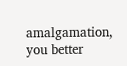amalgamation, you better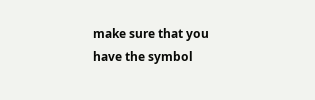make sure that you have the symbol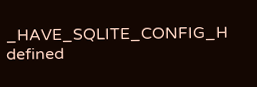_HAVE_SQLITE_CONFIG_H defined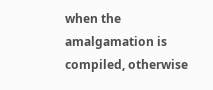when the amalgamation is compiled, otherwise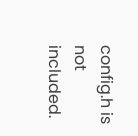config.h is not included.